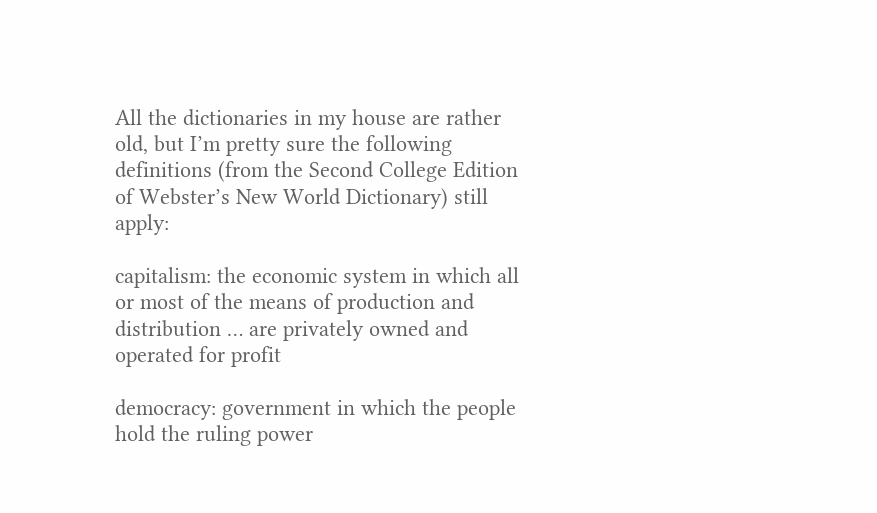All the dictionaries in my house are rather old, but I’m pretty sure the following definitions (from the Second College Edition of Webster’s New World Dictionary) still apply:

capitalism: the economic system in which all or most of the means of production and distribution … are privately owned and operated for profit

democracy: government in which the people hold the ruling power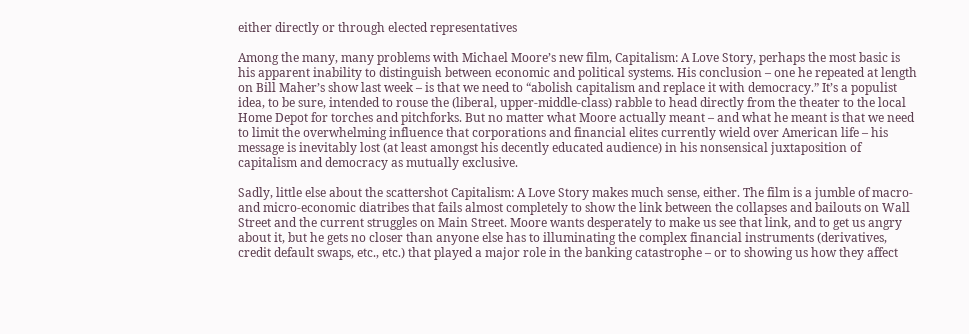either directly or through elected representatives

Among the many, many problems with Michael Moore’s new film, Capitalism: A Love Story, perhaps the most basic is his apparent inability to distinguish between economic and political systems. His conclusion – one he repeated at length on Bill Maher’s show last week – is that we need to “abolish capitalism and replace it with democracy.” It’s a populist idea, to be sure, intended to rouse the (liberal, upper-middle-class) rabble to head directly from the theater to the local Home Depot for torches and pitchforks. But no matter what Moore actually meant – and what he meant is that we need to limit the overwhelming influence that corporations and financial elites currently wield over American life – his message is inevitably lost (at least amongst his decently educated audience) in his nonsensical juxtaposition of capitalism and democracy as mutually exclusive.

Sadly, little else about the scattershot Capitalism: A Love Story makes much sense, either. The film is a jumble of macro- and micro-economic diatribes that fails almost completely to show the link between the collapses and bailouts on Wall Street and the current struggles on Main Street. Moore wants desperately to make us see that link, and to get us angry about it, but he gets no closer than anyone else has to illuminating the complex financial instruments (derivatives, credit default swaps, etc., etc.) that played a major role in the banking catastrophe – or to showing us how they affect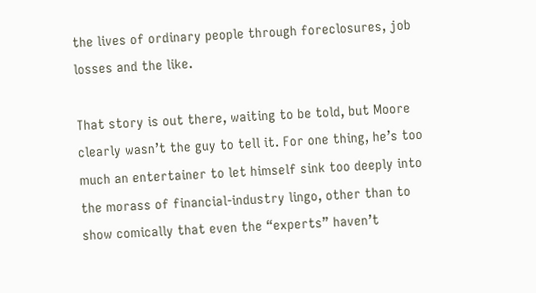the lives of ordinary people through foreclosures, job losses and the like.

That story is out there, waiting to be told, but Moore clearly wasn’t the guy to tell it. For one thing, he’s too much an entertainer to let himself sink too deeply into the morass of financial-industry lingo, other than to show comically that even the “experts” haven’t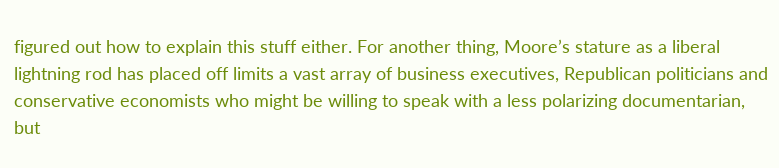figured out how to explain this stuff either. For another thing, Moore’s stature as a liberal lightning rod has placed off limits a vast array of business executives, Republican politicians and conservative economists who might be willing to speak with a less polarizing documentarian, but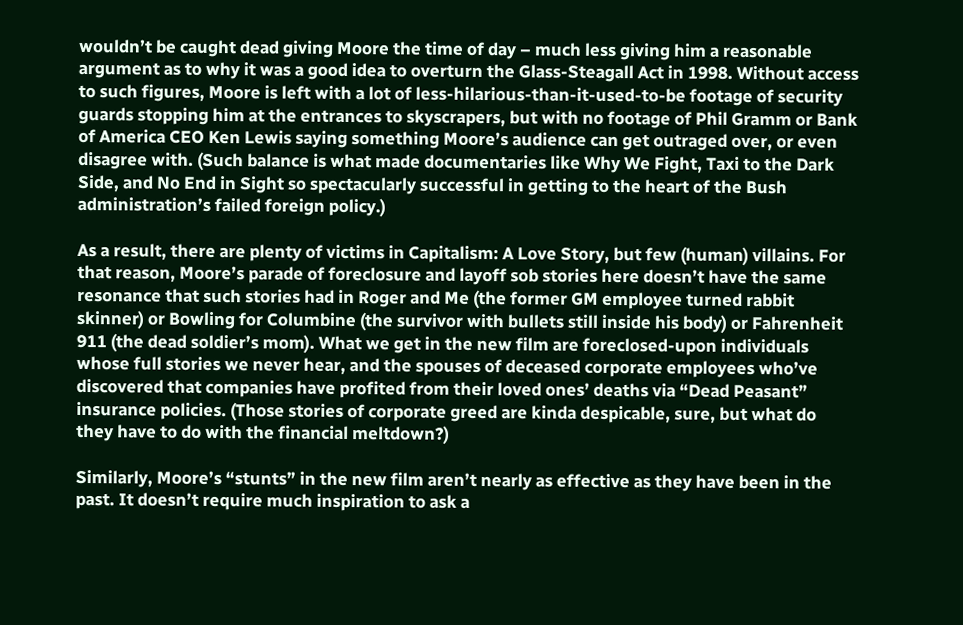wouldn’t be caught dead giving Moore the time of day – much less giving him a reasonable argument as to why it was a good idea to overturn the Glass-Steagall Act in 1998. Without access to such figures, Moore is left with a lot of less-hilarious-than-it-used-to-be footage of security guards stopping him at the entrances to skyscrapers, but with no footage of Phil Gramm or Bank of America CEO Ken Lewis saying something Moore’s audience can get outraged over, or even disagree with. (Such balance is what made documentaries like Why We Fight, Taxi to the Dark Side, and No End in Sight so spectacularly successful in getting to the heart of the Bush administration’s failed foreign policy.)

As a result, there are plenty of victims in Capitalism: A Love Story, but few (human) villains. For that reason, Moore’s parade of foreclosure and layoff sob stories here doesn’t have the same resonance that such stories had in Roger and Me (the former GM employee turned rabbit skinner) or Bowling for Columbine (the survivor with bullets still inside his body) or Fahrenheit 911 (the dead soldier’s mom). What we get in the new film are foreclosed-upon individuals whose full stories we never hear, and the spouses of deceased corporate employees who’ve discovered that companies have profited from their loved ones’ deaths via “Dead Peasant” insurance policies. (Those stories of corporate greed are kinda despicable, sure, but what do they have to do with the financial meltdown?)

Similarly, Moore’s “stunts” in the new film aren’t nearly as effective as they have been in the past. It doesn’t require much inspiration to ask a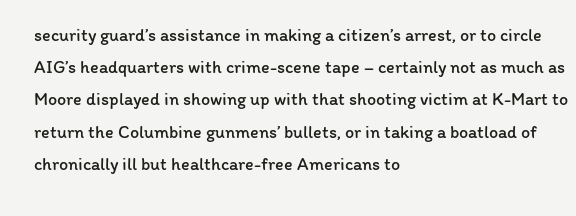security guard’s assistance in making a citizen’s arrest, or to circle AIG’s headquarters with crime-scene tape – certainly not as much as Moore displayed in showing up with that shooting victim at K-Mart to return the Columbine gunmens’ bullets, or in taking a boatload of chronically ill but healthcare-free Americans to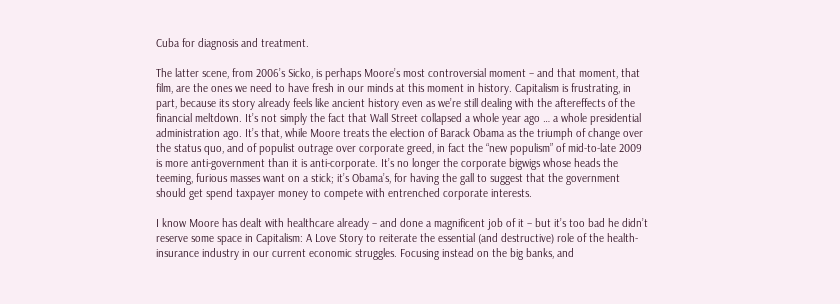Cuba for diagnosis and treatment.

The latter scene, from 2006’s Sicko, is perhaps Moore’s most controversial moment – and that moment, that film, are the ones we need to have fresh in our minds at this moment in history. Capitalism is frustrating, in part, because its story already feels like ancient history even as we’re still dealing with the aftereffects of the financial meltdown. It’s not simply the fact that Wall Street collapsed a whole year ago … a whole presidential administration ago. It’s that, while Moore treats the election of Barack Obama as the triumph of change over the status quo, and of populist outrage over corporate greed, in fact the “new populism” of mid-to-late 2009 is more anti-government than it is anti-corporate. It’s no longer the corporate bigwigs whose heads the teeming, furious masses want on a stick; it’s Obama’s, for having the gall to suggest that the government should get spend taxpayer money to compete with entrenched corporate interests.

I know Moore has dealt with healthcare already – and done a magnificent job of it – but it’s too bad he didn’t reserve some space in Capitalism: A Love Story to reiterate the essential (and destructive) role of the health-insurance industry in our current economic struggles. Focusing instead on the big banks, and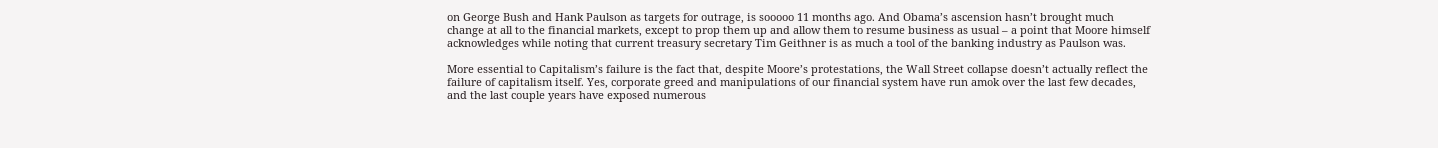on George Bush and Hank Paulson as targets for outrage, is sooooo 11 months ago. And Obama’s ascension hasn’t brought much change at all to the financial markets, except to prop them up and allow them to resume business as usual – a point that Moore himself acknowledges while noting that current treasury secretary Tim Geithner is as much a tool of the banking industry as Paulson was.

More essential to Capitalism’s failure is the fact that, despite Moore’s protestations, the Wall Street collapse doesn’t actually reflect the failure of capitalism itself. Yes, corporate greed and manipulations of our financial system have run amok over the last few decades, and the last couple years have exposed numerous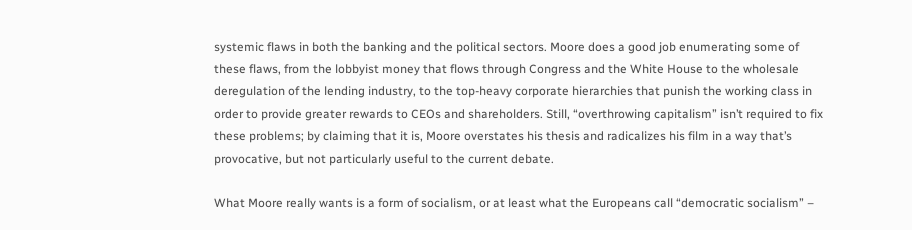systemic flaws in both the banking and the political sectors. Moore does a good job enumerating some of these flaws, from the lobbyist money that flows through Congress and the White House to the wholesale deregulation of the lending industry, to the top-heavy corporate hierarchies that punish the working class in order to provide greater rewards to CEOs and shareholders. Still, “overthrowing capitalism” isn’t required to fix these problems; by claiming that it is, Moore overstates his thesis and radicalizes his film in a way that’s provocative, but not particularly useful to the current debate.

What Moore really wants is a form of socialism, or at least what the Europeans call “democratic socialism” –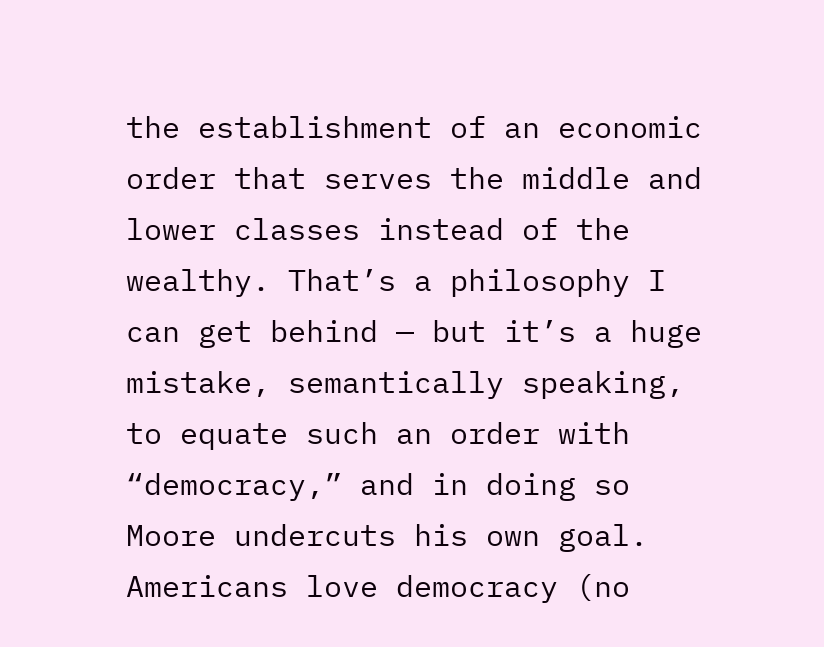the establishment of an economic order that serves the middle and lower classes instead of the wealthy. That’s a philosophy I can get behind — but it’s a huge mistake, semantically speaking, to equate such an order with “democracy,” and in doing so Moore undercuts his own goal. Americans love democracy (no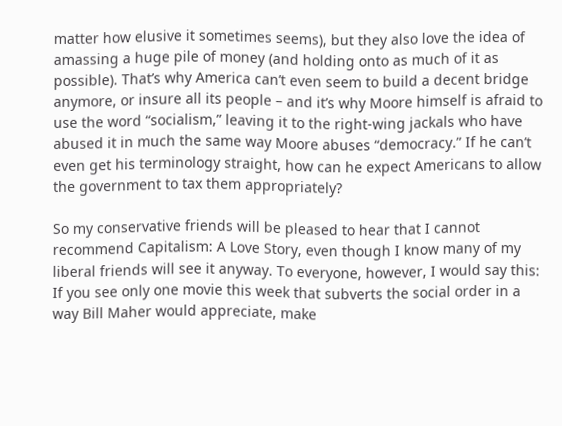matter how elusive it sometimes seems), but they also love the idea of amassing a huge pile of money (and holding onto as much of it as possible). That’s why America can’t even seem to build a decent bridge anymore, or insure all its people – and it’s why Moore himself is afraid to use the word “socialism,” leaving it to the right-wing jackals who have abused it in much the same way Moore abuses “democracy.” If he can’t even get his terminology straight, how can he expect Americans to allow the government to tax them appropriately?

So my conservative friends will be pleased to hear that I cannot recommend Capitalism: A Love Story, even though I know many of my liberal friends will see it anyway. To everyone, however, I would say this: If you see only one movie this week that subverts the social order in a way Bill Maher would appreciate, make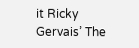it Ricky Gervais’ The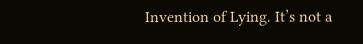Invention of Lying. It’s not a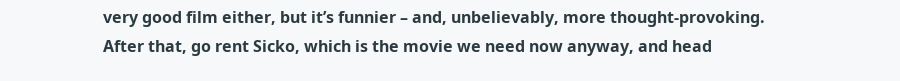very good film either, but it’s funnier – and, unbelievably, more thought-provoking. After that, go rent Sicko, which is the movie we need now anyway, and head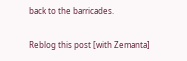back to the barricades.

Reblog this post [with Zemanta]